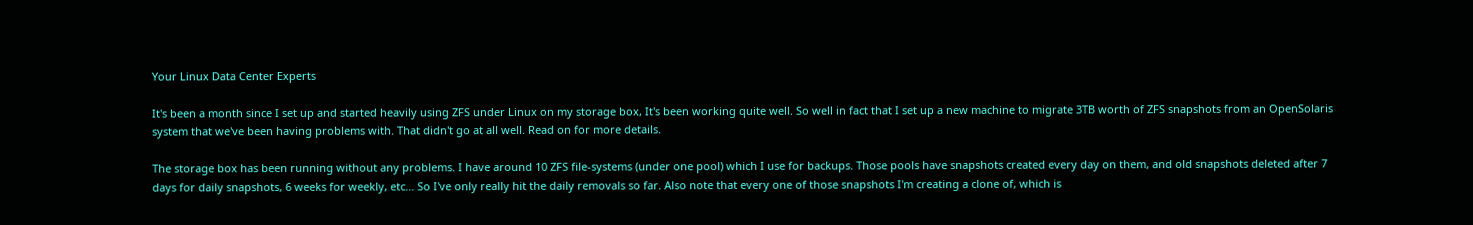Your Linux Data Center Experts

It's been a month since I set up and started heavily using ZFS under Linux on my storage box, It's been working quite well. So well in fact that I set up a new machine to migrate 3TB worth of ZFS snapshots from an OpenSolaris system that we've been having problems with. That didn't go at all well. Read on for more details.

The storage box has been running without any problems. I have around 10 ZFS file-systems (under one pool) which I use for backups. Those pools have snapshots created every day on them, and old snapshots deleted after 7 days for daily snapshots, 6 weeks for weekly, etc… So I've only really hit the daily removals so far. Also note that every one of those snapshots I'm creating a clone of, which is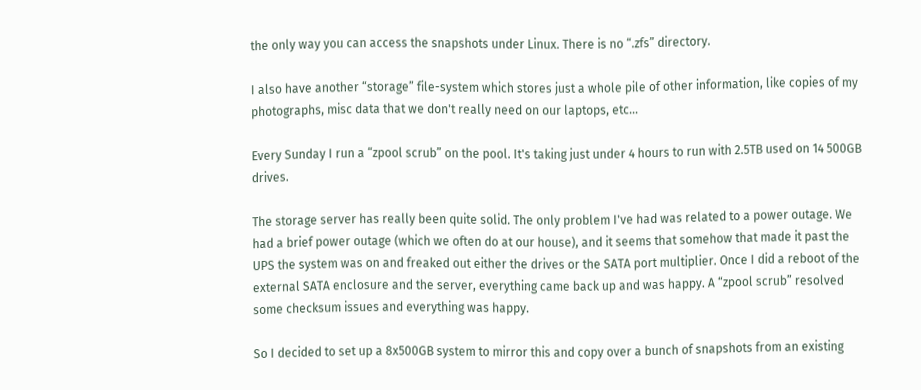the only way you can access the snapshots under Linux. There is no “.zfs” directory.

I also have another “storage” file-system which stores just a whole pile of other information, like copies of my photographs, misc data that we don't really need on our laptops, etc…

Every Sunday I run a “zpool scrub” on the pool. It's taking just under 4 hours to run with 2.5TB used on 14 500GB drives.

The storage server has really been quite solid. The only problem I've had was related to a power outage. We had a brief power outage (which we often do at our house), and it seems that somehow that made it past the UPS the system was on and freaked out either the drives or the SATA port multiplier. Once I did a reboot of the external SATA enclosure and the server, everything came back up and was happy. A “zpool scrub” resolved some checksum issues and everything was happy.

So I decided to set up a 8x500GB system to mirror this and copy over a bunch of snapshots from an existing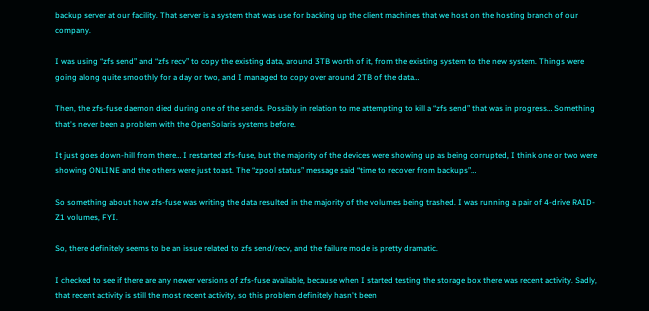backup server at our facility. That server is a system that was use for backing up the client machines that we host on the hosting branch of our company.

I was using “zfs send” and “zfs recv” to copy the existing data, around 3TB worth of it, from the existing system to the new system. Things were going along quite smoothly for a day or two, and I managed to copy over around 2TB of the data…

Then, the zfs-fuse daemon died during one of the sends. Possibly in relation to me attempting to kill a “zfs send” that was in progress… Something that's never been a problem with the OpenSolaris systems before.

It just goes down-hill from there… I restarted zfs-fuse, but the majority of the devices were showing up as being corrupted, I think one or two were showing ONLINE and the others were just toast. The “zpool status” message said “time to recover from backups”…

So something about how zfs-fuse was writing the data resulted in the majority of the volumes being trashed. I was running a pair of 4-drive RAID-Z1 volumes, FYI.

So, there definitely seems to be an issue related to zfs send/recv, and the failure mode is pretty dramatic.

I checked to see if there are any newer versions of zfs-fuse available, because when I started testing the storage box there was recent activity. Sadly, that recent activity is still the most recent activity, so this problem definitely hasn't been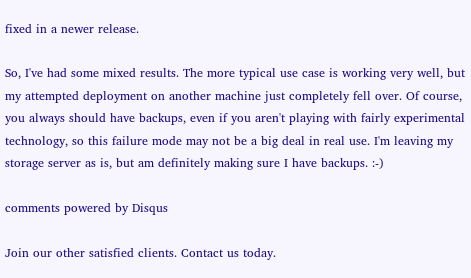fixed in a newer release.

So, I've had some mixed results. The more typical use case is working very well, but my attempted deployment on another machine just completely fell over. Of course, you always should have backups, even if you aren't playing with fairly experimental technology, so this failure mode may not be a big deal in real use. I'm leaving my storage server as is, but am definitely making sure I have backups. :-)

comments powered by Disqus

Join our other satisfied clients. Contact us today.